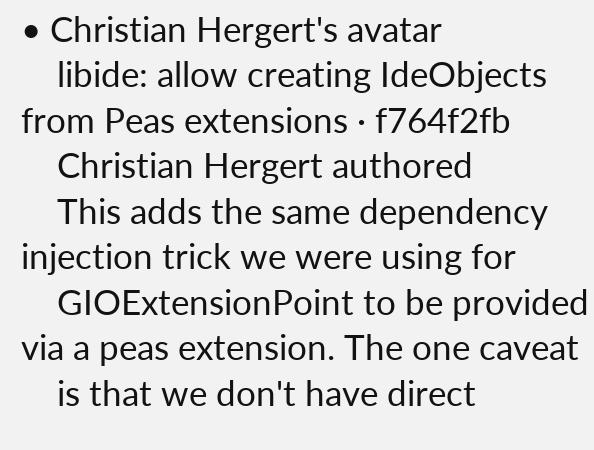• Christian Hergert's avatar
    libide: allow creating IdeObjects from Peas extensions · f764f2fb
    Christian Hergert authored
    This adds the same dependency injection trick we were using for
    GIOExtensionPoint to be provided via a peas extension. The one caveat
    is that we don't have direct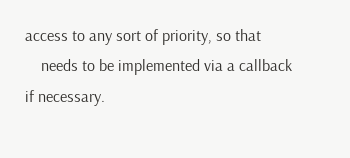access to any sort of priority, so that
    needs to be implemented via a callback if necessary.